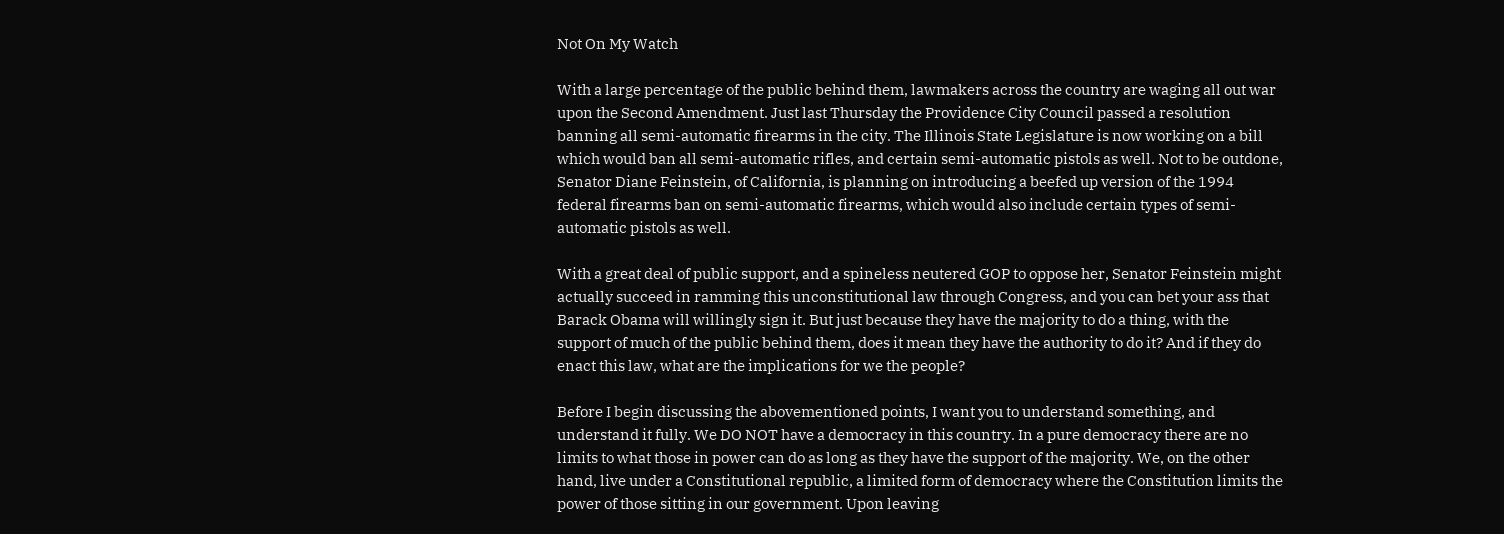Not On My Watch

With a large percentage of the public behind them, lawmakers across the country are waging all out war upon the Second Amendment. Just last Thursday the Providence City Council passed a resolution banning all semi-automatic firearms in the city. The Illinois State Legislature is now working on a bill which would ban all semi-automatic rifles, and certain semi-automatic pistols as well. Not to be outdone, Senator Diane Feinstein, of California, is planning on introducing a beefed up version of the 1994 federal firearms ban on semi-automatic firearms, which would also include certain types of semi-automatic pistols as well.

With a great deal of public support, and a spineless neutered GOP to oppose her, Senator Feinstein might actually succeed in ramming this unconstitutional law through Congress, and you can bet your ass that Barack Obama will willingly sign it. But just because they have the majority to do a thing, with the support of much of the public behind them, does it mean they have the authority to do it? And if they do enact this law, what are the implications for we the people?

Before I begin discussing the abovementioned points, I want you to understand something, and understand it fully. We DO NOT have a democracy in this country. In a pure democracy there are no limits to what those in power can do as long as they have the support of the majority. We, on the other hand, live under a Constitutional republic, a limited form of democracy where the Constitution limits the power of those sitting in our government. Upon leaving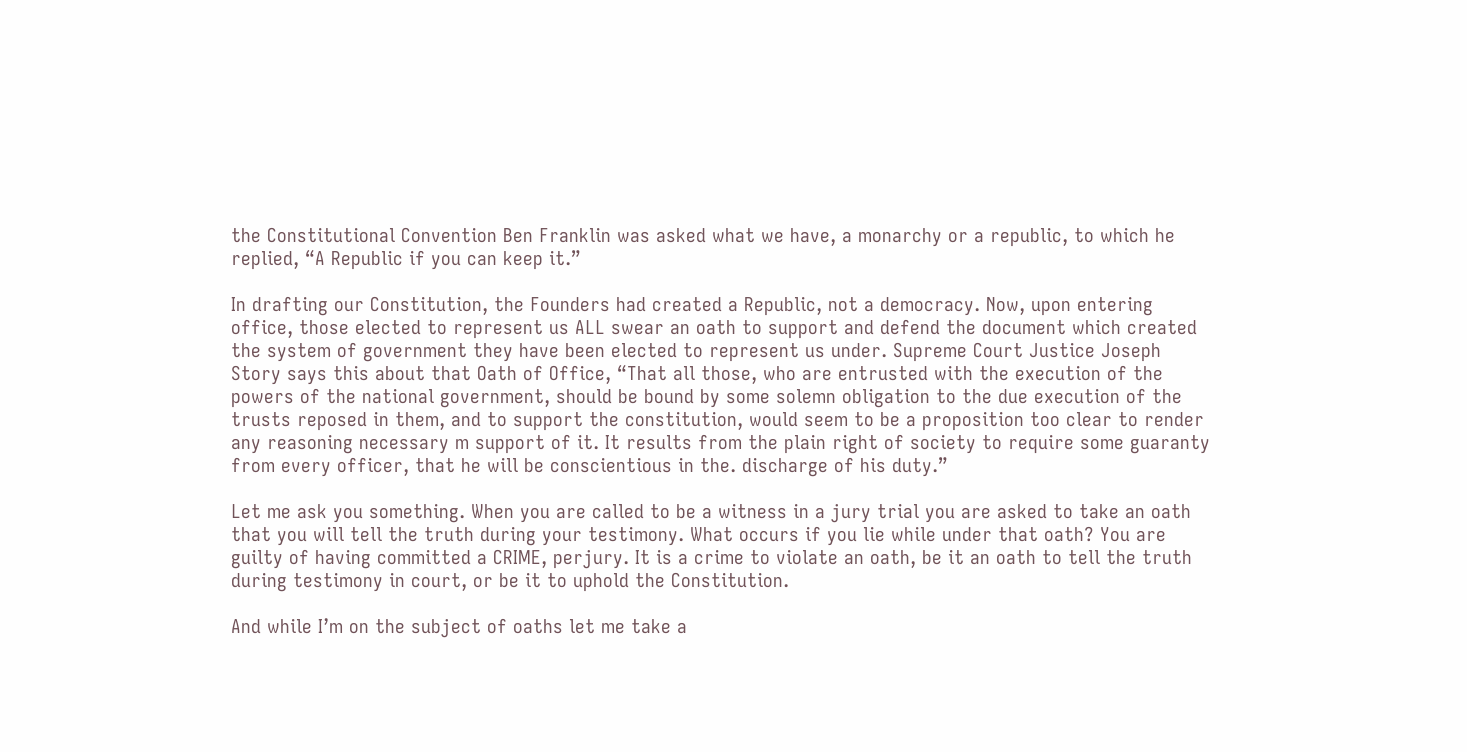the Constitutional Convention Ben Franklin was asked what we have, a monarchy or a republic, to which he replied, “A Republic if you can keep it.”

In drafting our Constitution, the Founders had created a Republic, not a democracy. Now, upon entering office, those elected to represent us ALL swear an oath to support and defend the document which created the system of government they have been elected to represent us under. Supreme Court Justice Joseph Story says this about that Oath of Office, “That all those, who are entrusted with the execution of the powers of the national government, should be bound by some solemn obligation to the due execution of the trusts reposed in them, and to support the constitution, would seem to be a proposition too clear to render any reasoning necessary m support of it. It results from the plain right of society to require some guaranty from every officer, that he will be conscientious in the. discharge of his duty.”

Let me ask you something. When you are called to be a witness in a jury trial you are asked to take an oath that you will tell the truth during your testimony. What occurs if you lie while under that oath? You are guilty of having committed a CRIME, perjury. It is a crime to violate an oath, be it an oath to tell the truth during testimony in court, or be it to uphold the Constitution.

And while I’m on the subject of oaths let me take a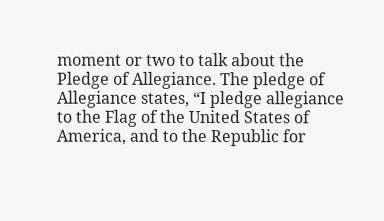moment or two to talk about the Pledge of Allegiance. The pledge of Allegiance states, “I pledge allegiance to the Flag of the United States of America, and to the Republic for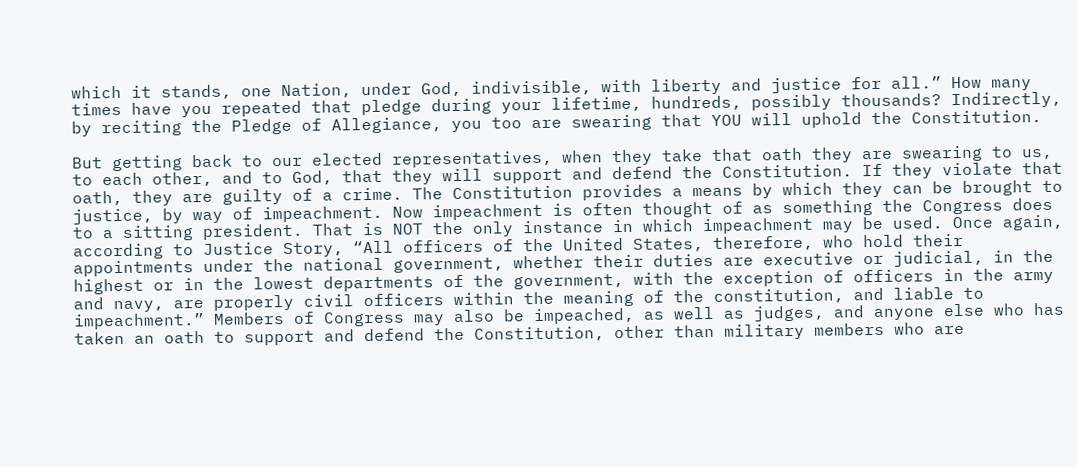which it stands, one Nation, under God, indivisible, with liberty and justice for all.” How many times have you repeated that pledge during your lifetime, hundreds, possibly thousands? Indirectly, by reciting the Pledge of Allegiance, you too are swearing that YOU will uphold the Constitution.

But getting back to our elected representatives, when they take that oath they are swearing to us, to each other, and to God, that they will support and defend the Constitution. If they violate that oath, they are guilty of a crime. The Constitution provides a means by which they can be brought to justice, by way of impeachment. Now impeachment is often thought of as something the Congress does to a sitting president. That is NOT the only instance in which impeachment may be used. Once again, according to Justice Story, “All officers of the United States, therefore, who hold their appointments under the national government, whether their duties are executive or judicial, in the highest or in the lowest departments of the government, with the exception of officers in the army and navy, are properly civil officers within the meaning of the constitution, and liable to impeachment.” Members of Congress may also be impeached, as well as judges, and anyone else who has taken an oath to support and defend the Constitution, other than military members who are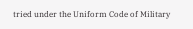tried under the Uniform Code of Military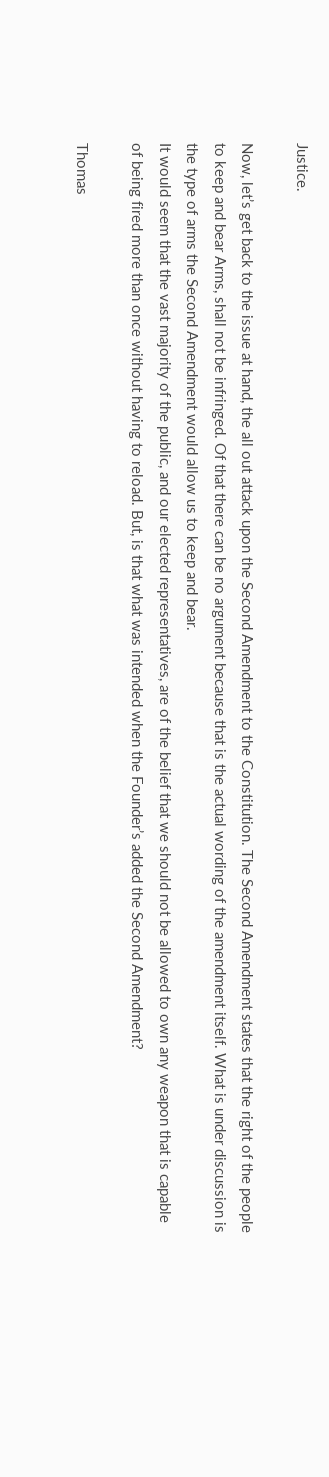Justice.

Now, let’s get back to the issue at hand, the all out attack upon the Second Amendment to the Constitution. The Second Amendment states that the right of the people to keep and bear Arms, shall not be infringed. Of that there can be no argument because that is the actual wording of the amendment itself. What is under discussion is the type of arms the Second Amendment would allow us to keep and bear.
It would seem that the vast majority of the public, and our elected representatives, are of the belief that we should not be allowed to own any weapon that is capable of being fired more than once without having to reload. But, is that what was intended when the Founder’s added the Second Amendment?

Thomas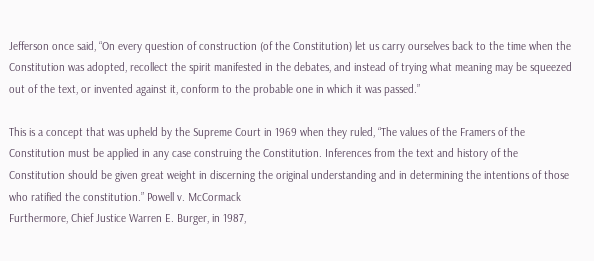Jefferson once said, “On every question of construction (of the Constitution) let us carry ourselves back to the time when the Constitution was adopted, recollect the spirit manifested in the debates, and instead of trying what meaning may be squeezed out of the text, or invented against it, conform to the probable one in which it was passed.”

This is a concept that was upheld by the Supreme Court in 1969 when they ruled, “The values of the Framers of the Constitution must be applied in any case construing the Constitution. Inferences from the text and history of the Constitution should be given great weight in discerning the original understanding and in determining the intentions of those who ratified the constitution.” Powell v. McCormack
Furthermore, Chief Justice Warren E. Burger, in 1987,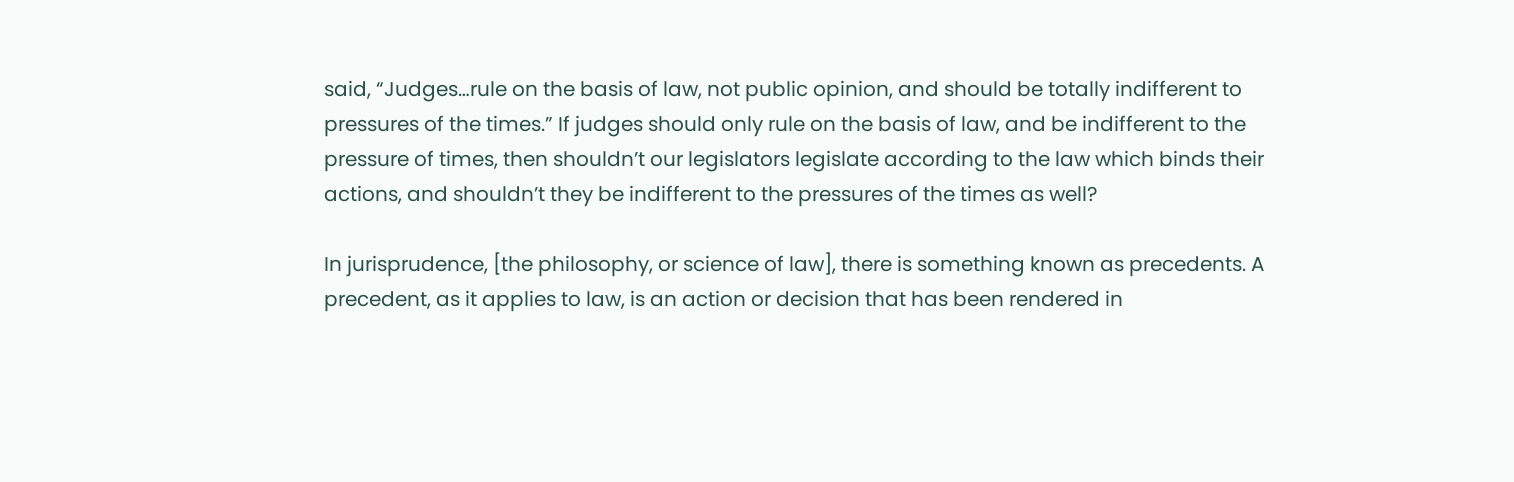said, “Judges…rule on the basis of law, not public opinion, and should be totally indifferent to pressures of the times.” If judges should only rule on the basis of law, and be indifferent to the pressure of times, then shouldn’t our legislators legislate according to the law which binds their actions, and shouldn’t they be indifferent to the pressures of the times as well?

In jurisprudence, [the philosophy, or science of law], there is something known as precedents. A precedent, as it applies to law, is an action or decision that has been rendered in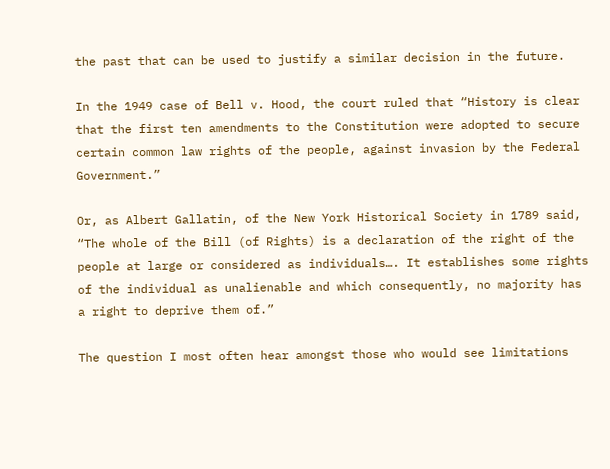the past that can be used to justify a similar decision in the future.

In the 1949 case of Bell v. Hood, the court ruled that “History is clear that the first ten amendments to the Constitution were adopted to secure certain common law rights of the people, against invasion by the Federal Government.”

Or, as Albert Gallatin, of the New York Historical Society in 1789 said, “The whole of the Bill (of Rights) is a declaration of the right of the people at large or considered as individuals…. It establishes some rights of the individual as unalienable and which consequently, no majority has a right to deprive them of.”

The question I most often hear amongst those who would see limitations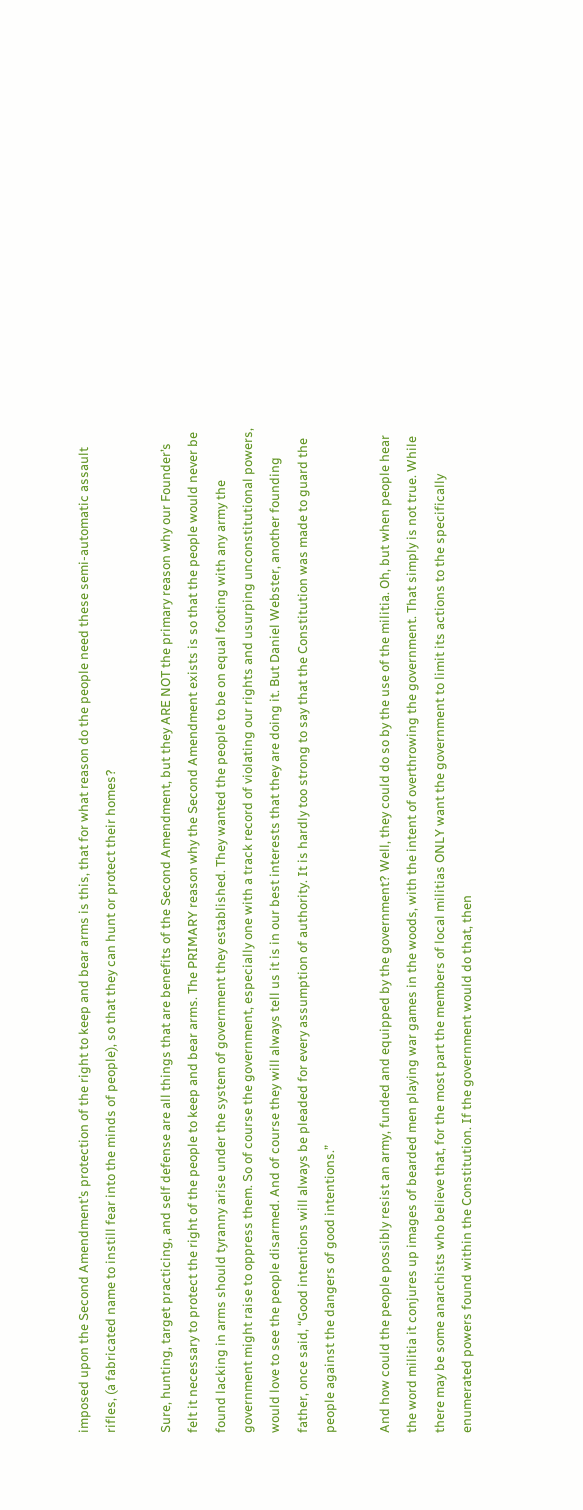imposed upon the Second Amendment’s protection of the right to keep and bear arms is this, that for what reason do the people need these semi-automatic assault rifles, (a fabricated name to instill fear into the minds of people), so that they can hunt or protect their homes?

Sure, hunting, target practicing, and self defense are all things that are benefits of the Second Amendment, but they ARE NOT the primary reason why our Founder’s felt it necessary to protect the right of the people to keep and bear arms. The PRIMARY reason why the Second Amendment exists is so that the people would never be found lacking in arms should tyranny arise under the system of government they established. They wanted the people to be on equal footing with any army the government might raise to oppress them. So of course the government, especially one with a track record of violating our rights and usurping unconstitutional powers, would love to see the people disarmed. And of course they will always tell us it is in our best interests that they are doing it. But Daniel Webster, another founding father, once said, “Good intentions will always be pleaded for every assumption of authority. It is hardly too strong to say that the Constitution was made to guard the people against the dangers of good intentions.”

And how could the people possibly resist an army, funded and equipped by the government? Well, they could do so by the use of the militia. Oh, but when people hear the word militia it conjures up images of bearded men playing war games in the woods, with the intent of overthrowing the government. That simply is not true. While there may be some anarchists who believe that, for the most part the members of local militias ONLY want the government to limit its actions to the specifically enumerated powers found within the Constitution. If the government would do that, then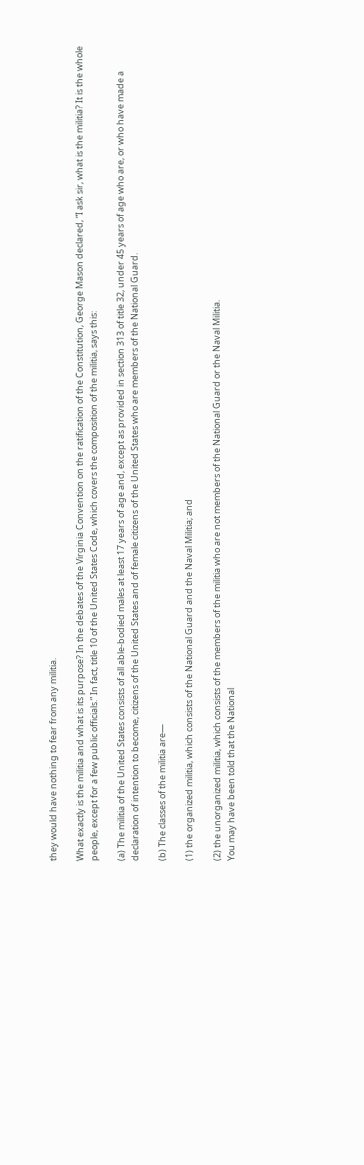they would have nothing to fear from any militia.

What exactly is the militia and what is its purpose? In the debates of the Virginia Convention on the ratification of the Constitution, George Mason declared, “I ask sir, what is the militia? It is the whole people, except for a few public officials.” In fact, title 10 of the United States Code, which covers the composition of the militia, says this:

(a) The militia of the United States consists of all able-bodied males at least 17 years of age and, except as provided in section 313 of title 32, under 45 years of age who are, or who have made a declaration of intention to become, citizens of the United States and of female citizens of the United States who are members of the National Guard.

(b) The classes of the militia are—

(1) the organized militia, which consists of the National Guard and the Naval Militia; and

(2) the unorganized militia, which consists of the members of the militia who are not members of the National Guard or the Naval Militia.
You may have been told that the National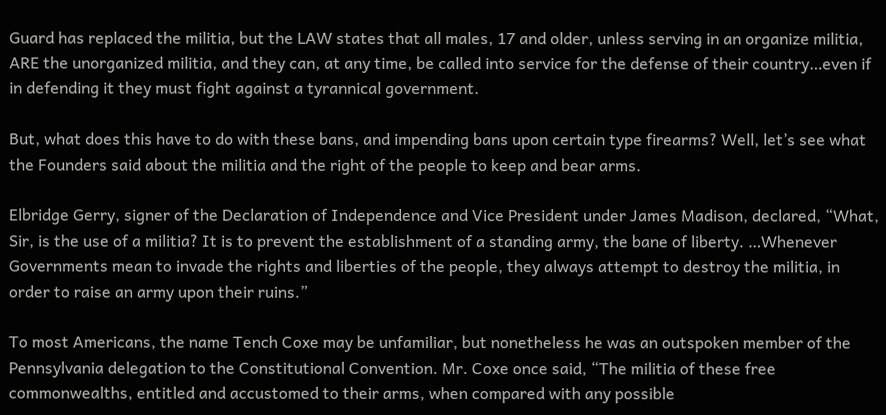Guard has replaced the militia, but the LAW states that all males, 17 and older, unless serving in an organize militia, ARE the unorganized militia, and they can, at any time, be called into service for the defense of their country…even if in defending it they must fight against a tyrannical government.

But, what does this have to do with these bans, and impending bans upon certain type firearms? Well, let’s see what the Founders said about the militia and the right of the people to keep and bear arms.

Elbridge Gerry, signer of the Declaration of Independence and Vice President under James Madison, declared, “What, Sir, is the use of a militia? It is to prevent the establishment of a standing army, the bane of liberty. …Whenever Governments mean to invade the rights and liberties of the people, they always attempt to destroy the militia, in order to raise an army upon their ruins.”

To most Americans, the name Tench Coxe may be unfamiliar, but nonetheless he was an outspoken member of the Pennsylvania delegation to the Constitutional Convention. Mr. Coxe once said, “The militia of these free commonwealths, entitled and accustomed to their arms, when compared with any possible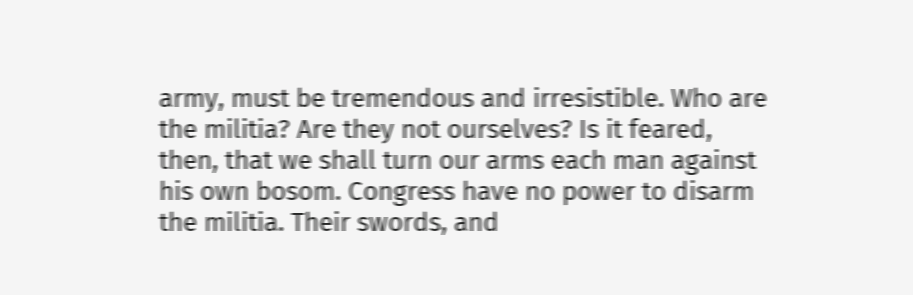army, must be tremendous and irresistible. Who are the militia? Are they not ourselves? Is it feared, then, that we shall turn our arms each man against his own bosom. Congress have no power to disarm the militia. Their swords, and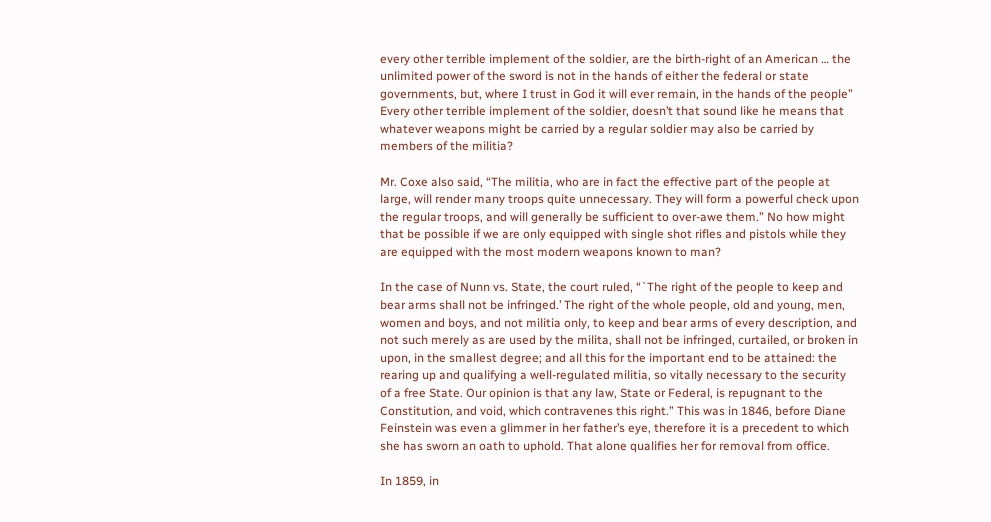every other terrible implement of the soldier, are the birth-right of an American … the unlimited power of the sword is not in the hands of either the federal or state governments, but, where I trust in God it will ever remain, in the hands of the people” Every other terrible implement of the soldier, doesn’t that sound like he means that whatever weapons might be carried by a regular soldier may also be carried by members of the militia?

Mr. Coxe also said, “The militia, who are in fact the effective part of the people at large, will render many troops quite unnecessary. They will form a powerful check upon the regular troops, and will generally be sufficient to over-awe them.” No how might that be possible if we are only equipped with single shot rifles and pistols while they are equipped with the most modern weapons known to man?

In the case of Nunn vs. State, the court ruled, “`The right of the people to keep and bear arms shall not be infringed.’ The right of the whole people, old and young, men, women and boys, and not militia only, to keep and bear arms of every description, and not such merely as are used by the milita, shall not be infringed, curtailed, or broken in upon, in the smallest degree; and all this for the important end to be attained: the rearing up and qualifying a well-regulated militia, so vitally necessary to the security of a free State. Our opinion is that any law, State or Federal, is repugnant to the Constitution, and void, which contravenes this right.” This was in 1846, before Diane Feinstein was even a glimmer in her father’s eye, therefore it is a precedent to which she has sworn an oath to uphold. That alone qualifies her for removal from office.

In 1859, in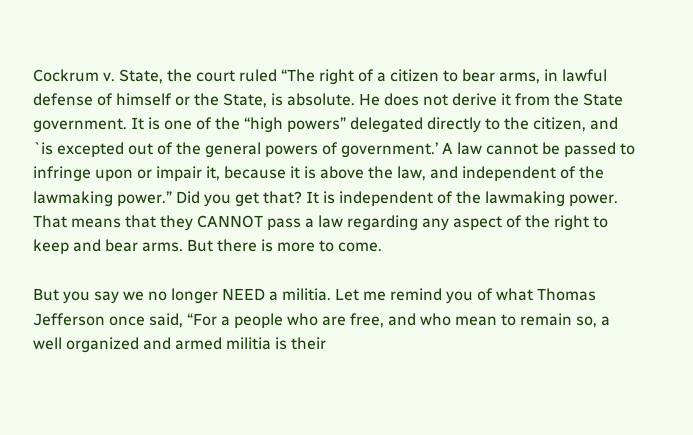Cockrum v. State, the court ruled “The right of a citizen to bear arms, in lawful defense of himself or the State, is absolute. He does not derive it from the State government. It is one of the “high powers” delegated directly to the citizen, and `is excepted out of the general powers of government.’ A law cannot be passed to infringe upon or impair it, because it is above the law, and independent of the lawmaking power.” Did you get that? It is independent of the lawmaking power. That means that they CANNOT pass a law regarding any aspect of the right to keep and bear arms. But there is more to come.

But you say we no longer NEED a militia. Let me remind you of what Thomas Jefferson once said, “For a people who are free, and who mean to remain so, a well organized and armed militia is their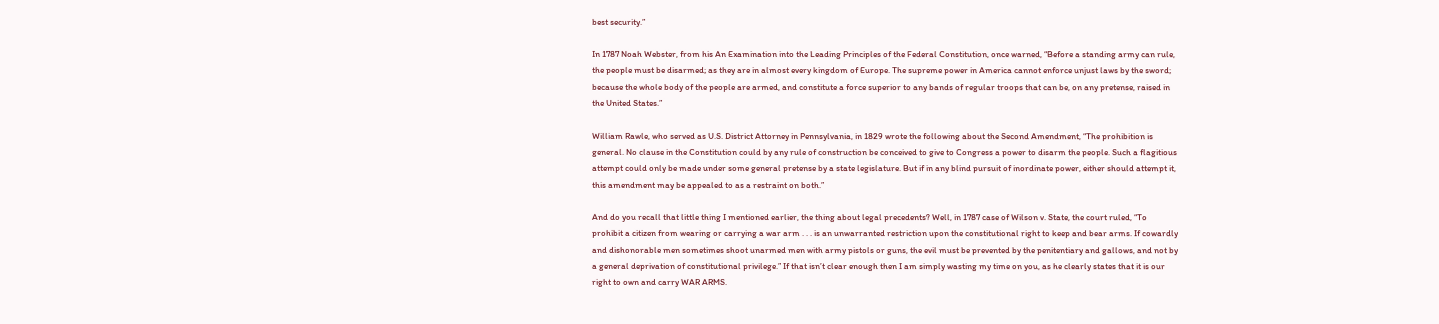best security.”

In 1787 Noah Webster, from his An Examination into the Leading Principles of the Federal Constitution, once warned, “Before a standing army can rule, the people must be disarmed; as they are in almost every kingdom of Europe. The supreme power in America cannot enforce unjust laws by the sword; because the whole body of the people are armed, and constitute a force superior to any bands of regular troops that can be, on any pretense, raised in the United States.”

William Rawle, who served as U.S. District Attorney in Pennsylvania, in 1829 wrote the following about the Second Amendment, “The prohibition is general. No clause in the Constitution could by any rule of construction be conceived to give to Congress a power to disarm the people. Such a flagitious attempt could only be made under some general pretense by a state legislature. But if in any blind pursuit of inordinate power, either should attempt it, this amendment may be appealed to as a restraint on both.”

And do you recall that little thing I mentioned earlier, the thing about legal precedents? Well, in 1787 case of Wilson v. State, the court ruled, “To prohibit a citizen from wearing or carrying a war arm . . . is an unwarranted restriction upon the constitutional right to keep and bear arms. If cowardly and dishonorable men sometimes shoot unarmed men with army pistols or guns, the evil must be prevented by the penitentiary and gallows, and not by a general deprivation of constitutional privilege.” If that isn’t clear enough then I am simply wasting my time on you, as he clearly states that it is our right to own and carry WAR ARMS.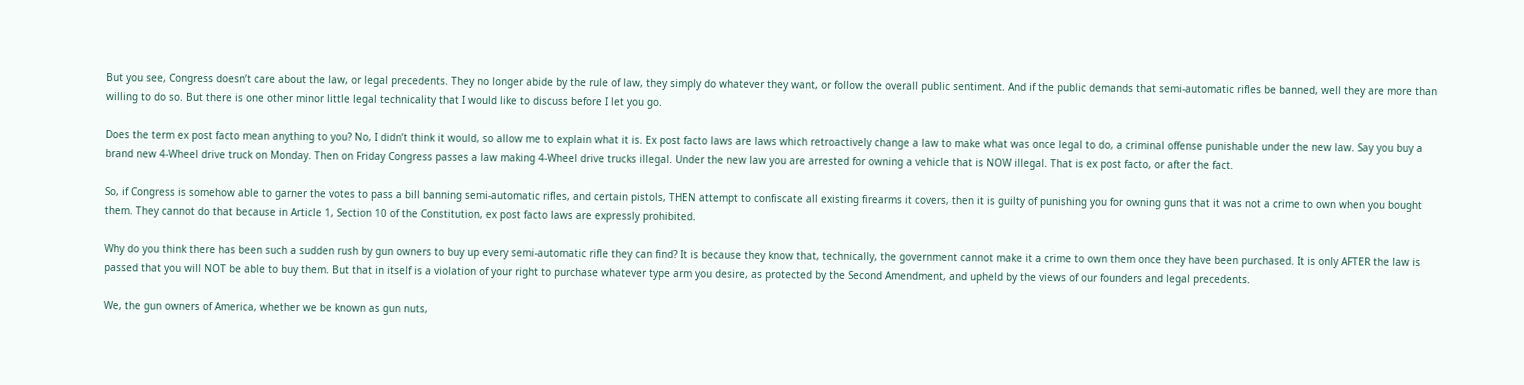But you see, Congress doesn’t care about the law, or legal precedents. They no longer abide by the rule of law, they simply do whatever they want, or follow the overall public sentiment. And if the public demands that semi-automatic rifles be banned, well they are more than willing to do so. But there is one other minor little legal technicality that I would like to discuss before I let you go.

Does the term ex post facto mean anything to you? No, I didn’t think it would, so allow me to explain what it is. Ex post facto laws are laws which retroactively change a law to make what was once legal to do, a criminal offense punishable under the new law. Say you buy a brand new 4-Wheel drive truck on Monday. Then on Friday Congress passes a law making 4-Wheel drive trucks illegal. Under the new law you are arrested for owning a vehicle that is NOW illegal. That is ex post facto, or after the fact.

So, if Congress is somehow able to garner the votes to pass a bill banning semi-automatic rifles, and certain pistols, THEN attempt to confiscate all existing firearms it covers, then it is guilty of punishing you for owning guns that it was not a crime to own when you bought them. They cannot do that because in Article 1, Section 10 of the Constitution, ex post facto laws are expressly prohibited.

Why do you think there has been such a sudden rush by gun owners to buy up every semi-automatic rifle they can find? It is because they know that, technically, the government cannot make it a crime to own them once they have been purchased. It is only AFTER the law is passed that you will NOT be able to buy them. But that in itself is a violation of your right to purchase whatever type arm you desire, as protected by the Second Amendment, and upheld by the views of our founders and legal precedents.

We, the gun owners of America, whether we be known as gun nuts,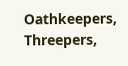Oathkeepers, Threepers,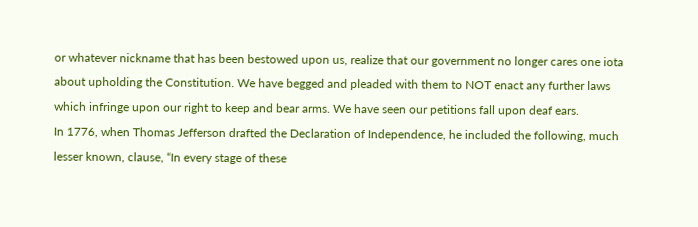or whatever nickname that has been bestowed upon us, realize that our government no longer cares one iota about upholding the Constitution. We have begged and pleaded with them to NOT enact any further laws which infringe upon our right to keep and bear arms. We have seen our petitions fall upon deaf ears.
In 1776, when Thomas Jefferson drafted the Declaration of Independence, he included the following, much lesser known, clause, “In every stage of these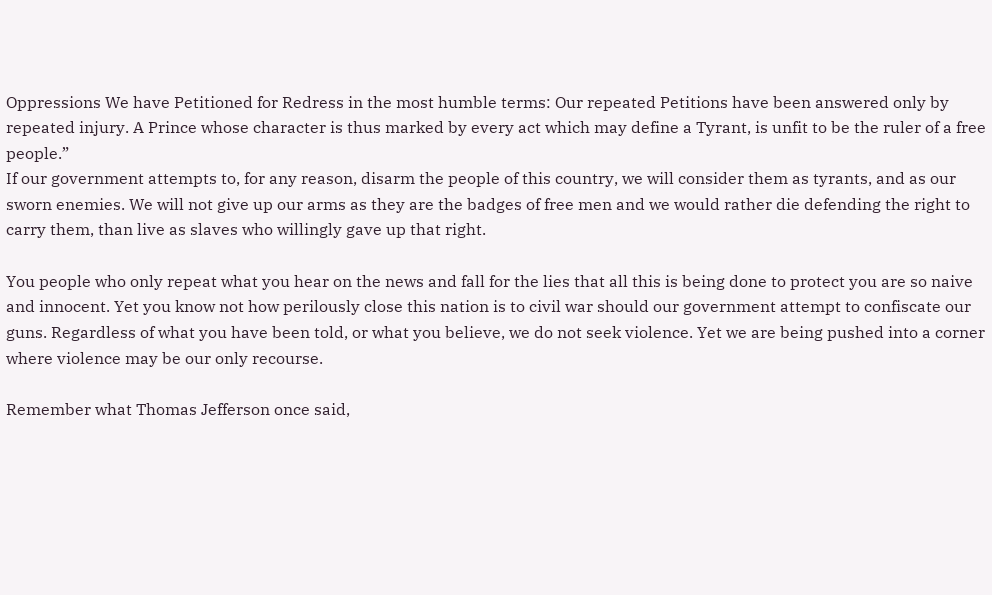Oppressions We have Petitioned for Redress in the most humble terms: Our repeated Petitions have been answered only by repeated injury. A Prince whose character is thus marked by every act which may define a Tyrant, is unfit to be the ruler of a free people.”
If our government attempts to, for any reason, disarm the people of this country, we will consider them as tyrants, and as our sworn enemies. We will not give up our arms as they are the badges of free men and we would rather die defending the right to carry them, than live as slaves who willingly gave up that right.

You people who only repeat what you hear on the news and fall for the lies that all this is being done to protect you are so naive and innocent. Yet you know not how perilously close this nation is to civil war should our government attempt to confiscate our guns. Regardless of what you have been told, or what you believe, we do not seek violence. Yet we are being pushed into a corner where violence may be our only recourse.

Remember what Thomas Jefferson once said,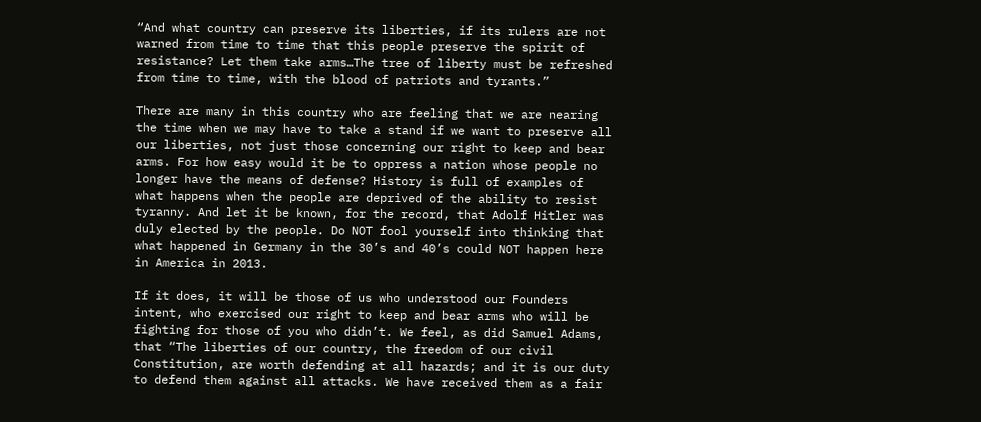“And what country can preserve its liberties, if its rulers are not warned from time to time that this people preserve the spirit of resistance? Let them take arms…The tree of liberty must be refreshed from time to time, with the blood of patriots and tyrants.”

There are many in this country who are feeling that we are nearing the time when we may have to take a stand if we want to preserve all our liberties, not just those concerning our right to keep and bear arms. For how easy would it be to oppress a nation whose people no longer have the means of defense? History is full of examples of what happens when the people are deprived of the ability to resist tyranny. And let it be known, for the record, that Adolf Hitler was duly elected by the people. Do NOT fool yourself into thinking that what happened in Germany in the 30’s and 40’s could NOT happen here in America in 2013.

If it does, it will be those of us who understood our Founders intent, who exercised our right to keep and bear arms who will be fighting for those of you who didn’t. We feel, as did Samuel Adams, that “The liberties of our country, the freedom of our civil Constitution, are worth defending at all hazards; and it is our duty to defend them against all attacks. We have received them as a fair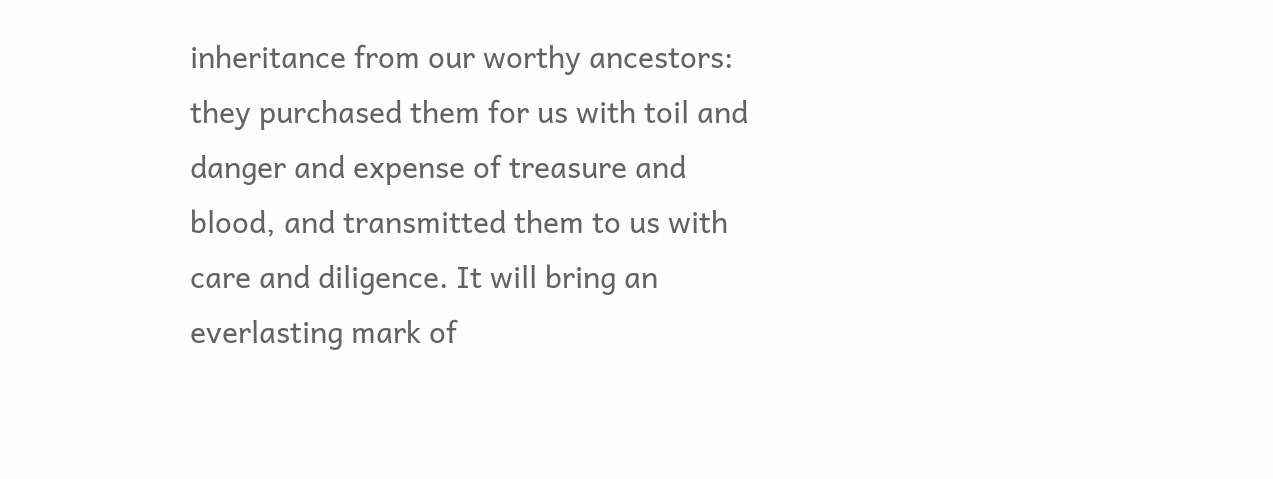inheritance from our worthy ancestors: they purchased them for us with toil and danger and expense of treasure and blood, and transmitted them to us with care and diligence. It will bring an everlasting mark of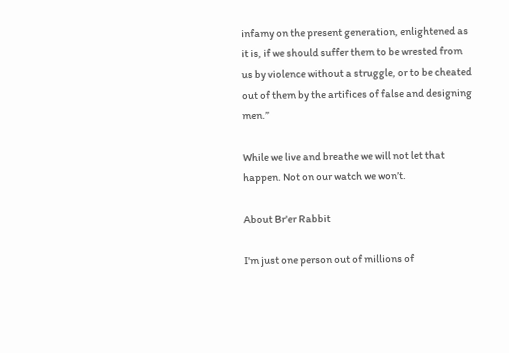infamy on the present generation, enlightened as it is, if we should suffer them to be wrested from us by violence without a struggle, or to be cheated out of them by the artifices of false and designing men.”

While we live and breathe we will not let that happen. Not on our watch we won’t.

About Br'er Rabbit

I'm just one person out of millions of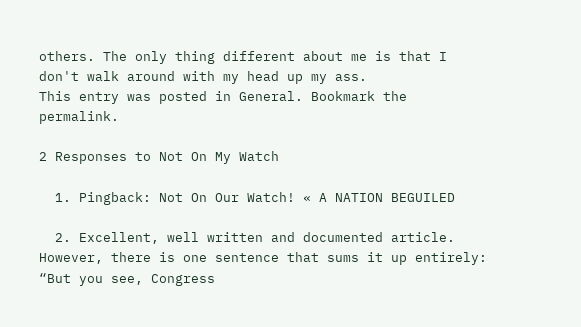others. The only thing different about me is that I don't walk around with my head up my ass.
This entry was posted in General. Bookmark the permalink.

2 Responses to Not On My Watch

  1. Pingback: Not On Our Watch! « A NATION BEGUILED

  2. Excellent, well written and documented article. However, there is one sentence that sums it up entirely: “But you see, Congress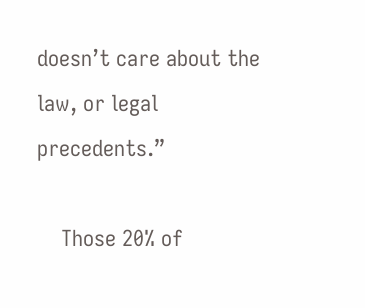doesn’t care about the law, or legal precedents.”

    Those 20% of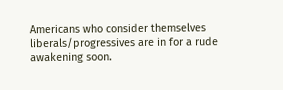Americans who consider themselves liberals/progressives are in for a rude awakening soon.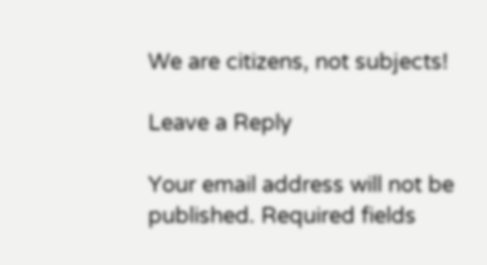We are citizens, not subjects!

Leave a Reply

Your email address will not be published. Required fields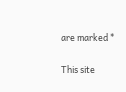are marked *

This site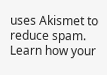uses Akismet to reduce spam. Learn how your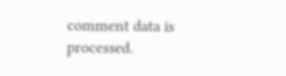comment data is processed.